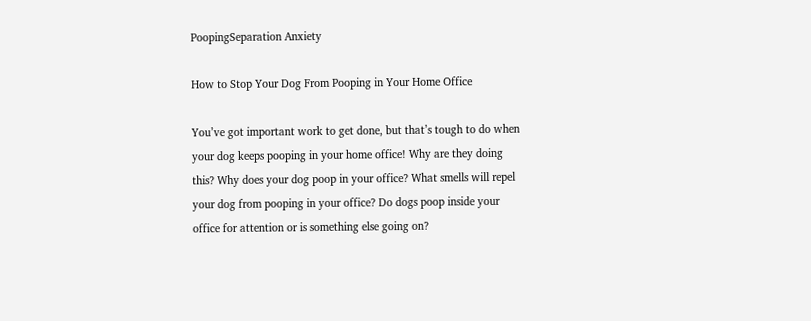PoopingSeparation Anxiety

How to Stop Your Dog From Pooping in Your Home Office

You’ve got important work to get done, but that’s tough to do when your dog keeps pooping in your home office! Why are they doing this? Why does your dog poop in your office? What smells will repel your dog from pooping in your office? Do dogs poop inside your office for attention or is something else going on?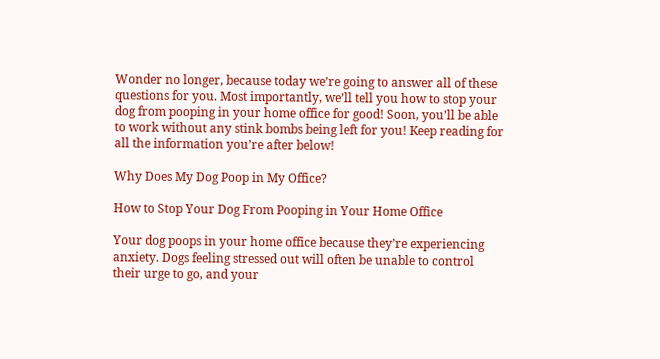Wonder no longer, because today we’re going to answer all of these questions for you. Most importantly, we’ll tell you how to stop your dog from pooping in your home office for good! Soon, you’ll be able to work without any stink bombs being left for you! Keep reading for all the information you’re after below!

Why Does My Dog Poop in My Office?

How to Stop Your Dog From Pooping in Your Home Office

Your dog poops in your home office because they’re experiencing anxiety. Dogs feeling stressed out will often be unable to control their urge to go, and your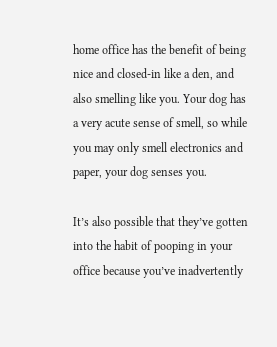home office has the benefit of being nice and closed-in like a den, and also smelling like you. Your dog has a very acute sense of smell, so while you may only smell electronics and paper, your dog senses you.

It’s also possible that they’ve gotten into the habit of pooping in your office because you’ve inadvertently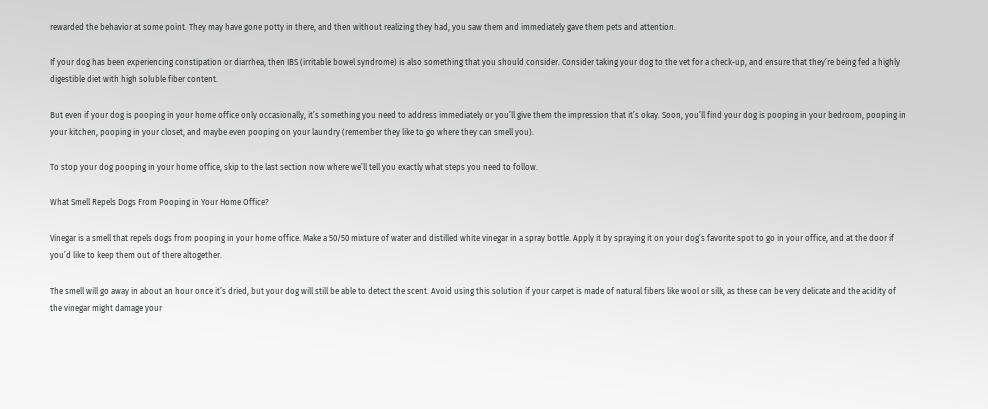rewarded the behavior at some point. They may have gone potty in there, and then without realizing they had, you saw them and immediately gave them pets and attention.

If your dog has been experiencing constipation or diarrhea, then IBS (irritable bowel syndrome) is also something that you should consider. Consider taking your dog to the vet for a check-up, and ensure that they’re being fed a highly digestible diet with high soluble fiber content.

But even if your dog is pooping in your home office only occasionally, it’s something you need to address immediately or you’ll give them the impression that it’s okay. Soon, you’ll find your dog is pooping in your bedroom, pooping in your kitchen, pooping in your closet, and maybe even pooping on your laundry (remember they like to go where they can smell you).

To stop your dog pooping in your home office, skip to the last section now where we’ll tell you exactly what steps you need to follow.

What Smell Repels Dogs From Pooping in Your Home Office?

Vinegar is a smell that repels dogs from pooping in your home office. Make a 50/50 mixture of water and distilled white vinegar in a spray bottle. Apply it by spraying it on your dog’s favorite spot to go in your office, and at the door if you’d like to keep them out of there altogether.

The smell will go away in about an hour once it’s dried, but your dog will still be able to detect the scent. Avoid using this solution if your carpet is made of natural fibers like wool or silk, as these can be very delicate and the acidity of the vinegar might damage your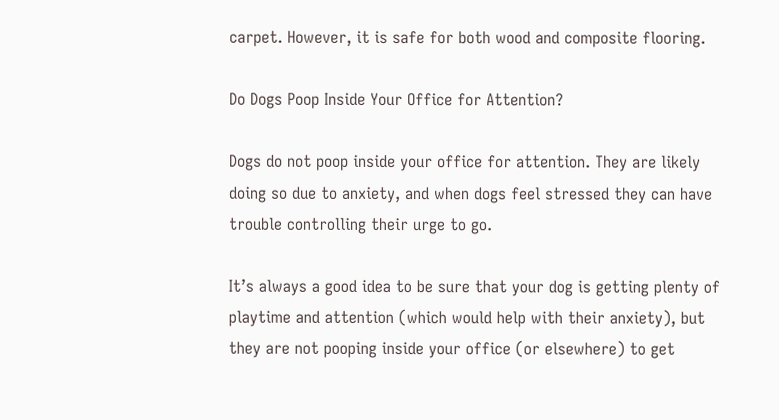carpet. However, it is safe for both wood and composite flooring.

Do Dogs Poop Inside Your Office for Attention?

Dogs do not poop inside your office for attention. They are likely doing so due to anxiety, and when dogs feel stressed they can have trouble controlling their urge to go.

It’s always a good idea to be sure that your dog is getting plenty of playtime and attention (which would help with their anxiety), but they are not pooping inside your office (or elsewhere) to get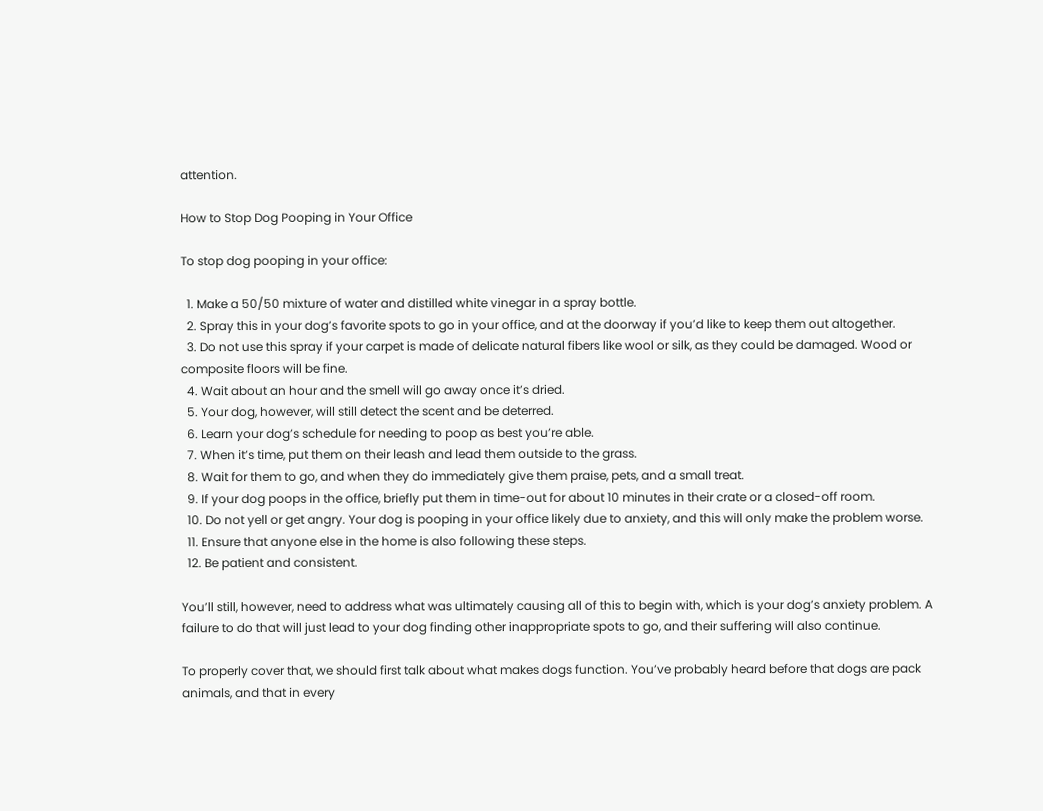attention.

How to Stop Dog Pooping in Your Office

To stop dog pooping in your office:

  1. Make a 50/50 mixture of water and distilled white vinegar in a spray bottle.
  2. Spray this in your dog’s favorite spots to go in your office, and at the doorway if you’d like to keep them out altogether.
  3. Do not use this spray if your carpet is made of delicate natural fibers like wool or silk, as they could be damaged. Wood or composite floors will be fine.
  4. Wait about an hour and the smell will go away once it’s dried.
  5. Your dog, however, will still detect the scent and be deterred.
  6. Learn your dog’s schedule for needing to poop as best you’re able.
  7. When it’s time, put them on their leash and lead them outside to the grass.
  8. Wait for them to go, and when they do immediately give them praise, pets, and a small treat.
  9. If your dog poops in the office, briefly put them in time-out for about 10 minutes in their crate or a closed-off room.
  10. Do not yell or get angry. Your dog is pooping in your office likely due to anxiety, and this will only make the problem worse.
  11. Ensure that anyone else in the home is also following these steps.
  12. Be patient and consistent.

You’ll still, however, need to address what was ultimately causing all of this to begin with, which is your dog’s anxiety problem. A failure to do that will just lead to your dog finding other inappropriate spots to go, and their suffering will also continue.

To properly cover that, we should first talk about what makes dogs function. You’ve probably heard before that dogs are pack animals, and that in every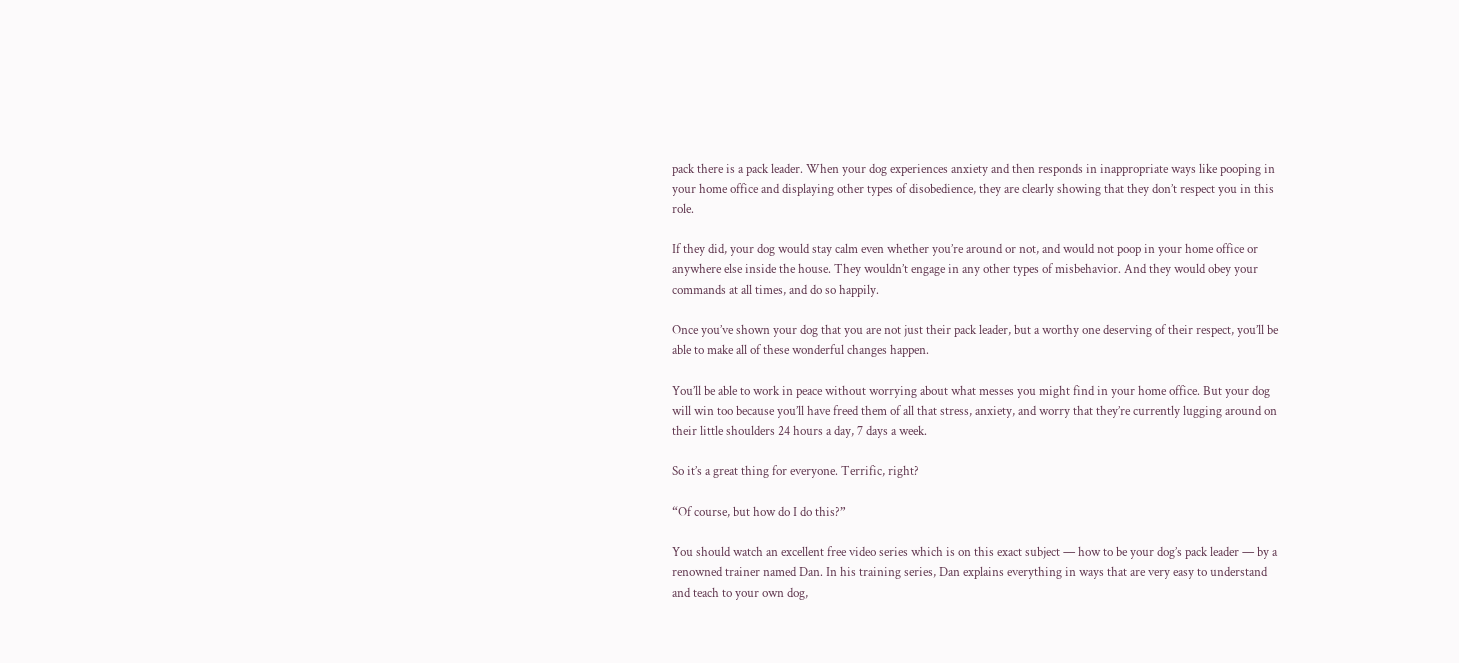pack there is a pack leader. When your dog experiences anxiety and then responds in inappropriate ways like pooping in your home office and displaying other types of disobedience, they are clearly showing that they don’t respect you in this role.

If they did, your dog would stay calm even whether you’re around or not, and would not poop in your home office or anywhere else inside the house. They wouldn’t engage in any other types of misbehavior. And they would obey your commands at all times, and do so happily.

Once you’ve shown your dog that you are not just their pack leader, but a worthy one deserving of their respect, you’ll be able to make all of these wonderful changes happen.

You’ll be able to work in peace without worrying about what messes you might find in your home office. But your dog will win too because you’ll have freed them of all that stress, anxiety, and worry that they’re currently lugging around on their little shoulders 24 hours a day, 7 days a week.

So it’s a great thing for everyone. Terrific, right?

“Of course, but how do I do this?”

You should watch an excellent free video series which is on this exact subject — how to be your dog’s pack leader — by a renowned trainer named Dan. In his training series, Dan explains everything in ways that are very easy to understand and teach to your own dog,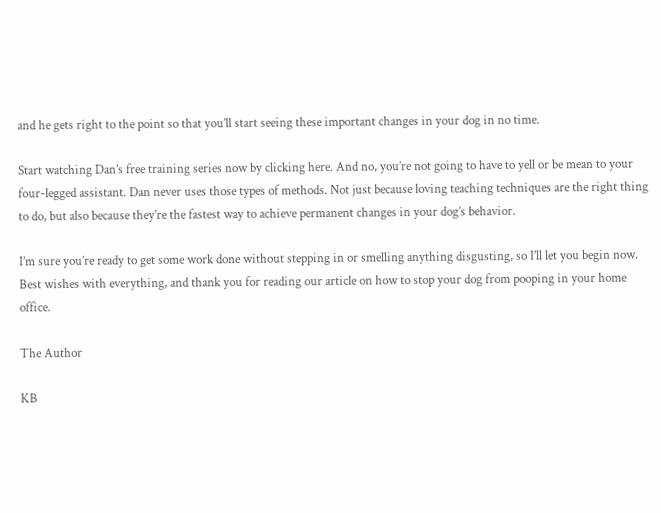and he gets right to the point so that you’ll start seeing these important changes in your dog in no time.

Start watching Dan’s free training series now by clicking here. And no, you’re not going to have to yell or be mean to your four-legged assistant. Dan never uses those types of methods. Not just because loving teaching techniques are the right thing to do, but also because they’re the fastest way to achieve permanent changes in your dog’s behavior.

I’m sure you’re ready to get some work done without stepping in or smelling anything disgusting, so I’ll let you begin now. Best wishes with everything, and thank you for reading our article on how to stop your dog from pooping in your home office.

The Author

KB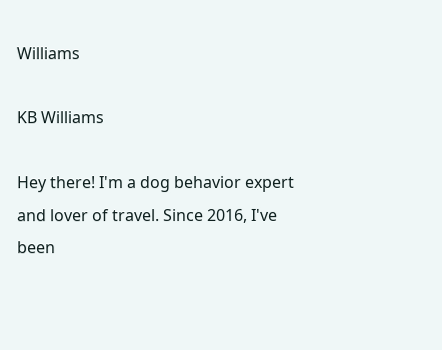Williams

KB Williams

Hey there! I'm a dog behavior expert and lover of travel. Since 2016, I've been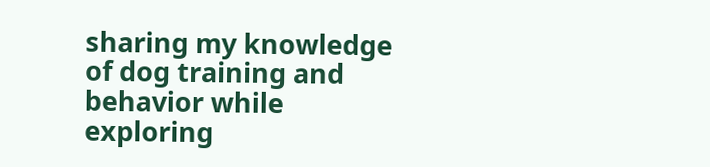sharing my knowledge of dog training and behavior while exploring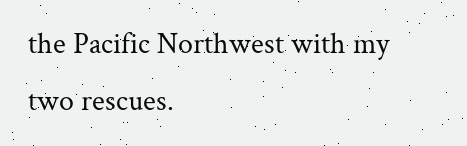the Pacific Northwest with my two rescues.